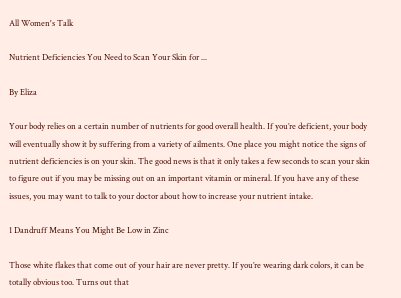All Women's Talk

Nutrient Deficiencies You Need to Scan Your Skin for ...

By Eliza

Your body relies on a certain number of nutrients for good overall health. If you’re deficient, your body will eventually show it by suffering from a variety of ailments. One place you might notice the signs of nutrient deficiencies is on your skin. The good news is that it only takes a few seconds to scan your skin to figure out if you may be missing out on an important vitamin or mineral. If you have any of these issues, you may want to talk to your doctor about how to increase your nutrient intake.

1 Dandruff Means You Might Be Low in Zinc

Those white flakes that come out of your hair are never pretty. If you’re wearing dark colors, it can be totally obvious too. Turns out that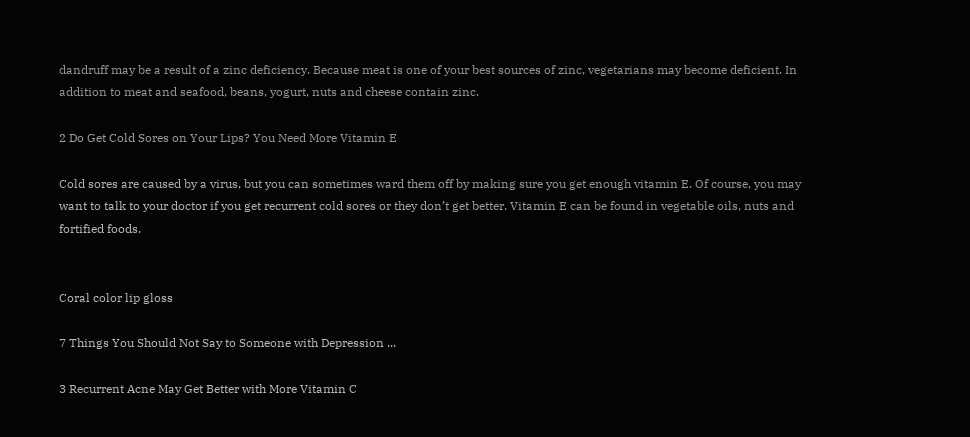dandruff may be a result of a zinc deficiency. Because meat is one of your best sources of zinc, vegetarians may become deficient. In addition to meat and seafood, beans, yogurt, nuts and cheese contain zinc.

2 Do Get Cold Sores on Your Lips? You Need More Vitamin E

Cold sores are caused by a virus, but you can sometimes ward them off by making sure you get enough vitamin E. Of course, you may want to talk to your doctor if you get recurrent cold sores or they don’t get better. Vitamin E can be found in vegetable oils, nuts and fortified foods.


Coral color lip gloss

7 Things You Should Not Say to Someone with Depression ...

3 Recurrent Acne May Get Better with More Vitamin C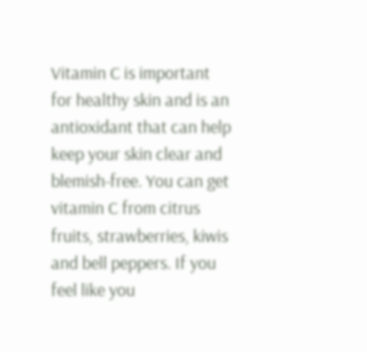Vitamin C is important for healthy skin and is an antioxidant that can help keep your skin clear and blemish-free. You can get vitamin C from citrus fruits, strawberries, kiwis and bell peppers. If you feel like you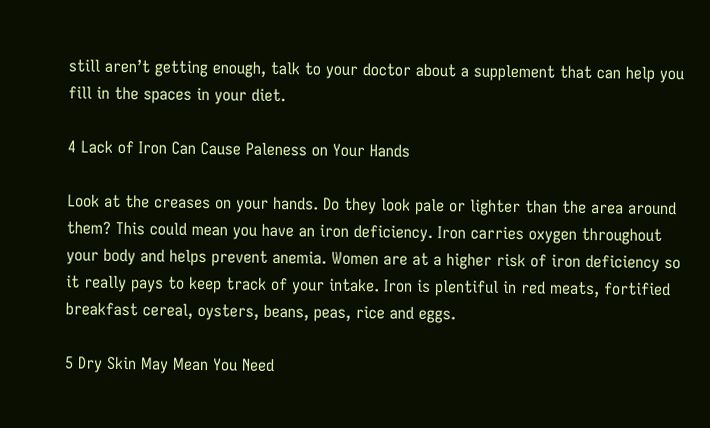still aren’t getting enough, talk to your doctor about a supplement that can help you fill in the spaces in your diet.

4 Lack of Iron Can Cause Paleness on Your Hands

Look at the creases on your hands. Do they look pale or lighter than the area around them? This could mean you have an iron deficiency. Iron carries oxygen throughout your body and helps prevent anemia. Women are at a higher risk of iron deficiency so it really pays to keep track of your intake. Iron is plentiful in red meats, fortified breakfast cereal, oysters, beans, peas, rice and eggs.

5 Dry Skin May Mean You Need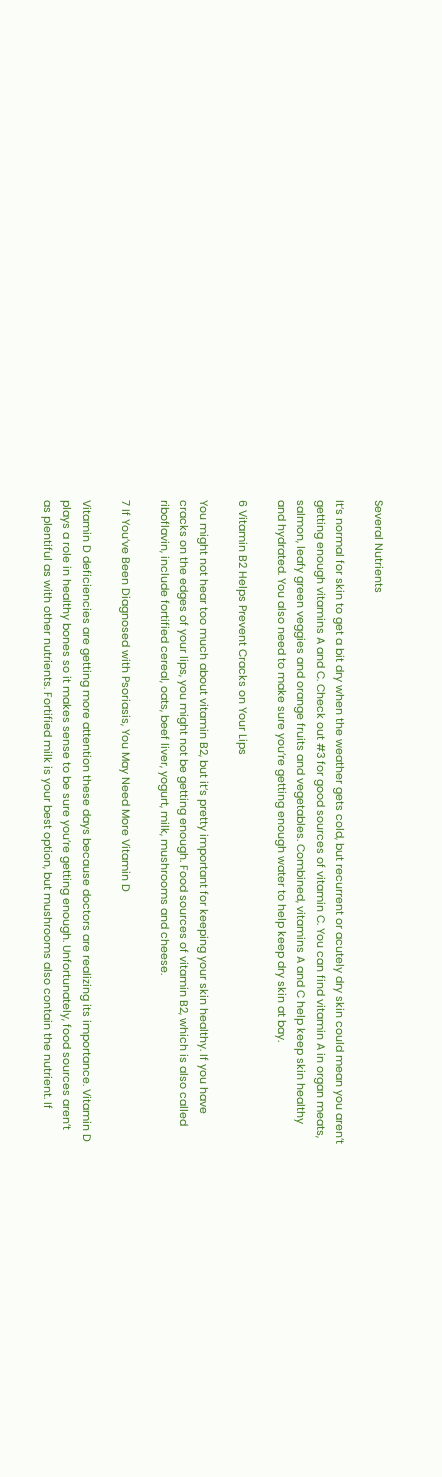Several Nutrients

It’s normal for skin to get a bit dry when the weather gets cold, but recurrent or acutely dry skin could mean you aren’t getting enough vitamins A and C. Check out #3 for good sources of vitamin C. You can find vitamin A in organ meats, salmon, leafy green veggies and orange fruits and vegetables. Combined, vitamins A and C help keep skin healthy and hydrated. You also need to make sure you’re getting enough water to help keep dry skin at bay.

6 Vitamin B2 Helps Prevent Cracks on Your Lips

You might not hear too much about vitamin B2, but it’s pretty important for keeping your skin healthy. If you have cracks on the edges of your lips, you might not be getting enough. Food sources of vitamin B2, which is also called riboflavin, include fortified cereal, oats, beef liver, yogurt, milk, mushrooms and cheese.

7 If You’ve Been Diagnosed with Psoriasis, You May Need More Vitamin D

Vitamin D deficiencies are getting more attention these days because doctors are realizing its importance. Vitamin D plays a role in healthy bones so it makes sense to be sure you’re getting enough. Unfortunately, food sources aren’t as plentiful as with other nutrients. Fortified milk is your best option, but mushrooms also contain the nutrient. If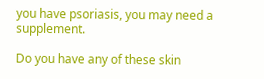you have psoriasis, you may need a supplement.

Do you have any of these skin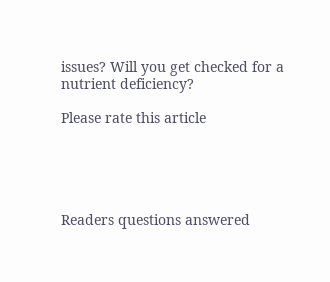issues? Will you get checked for a nutrient deficiency?

Please rate this article





Readers questions answered